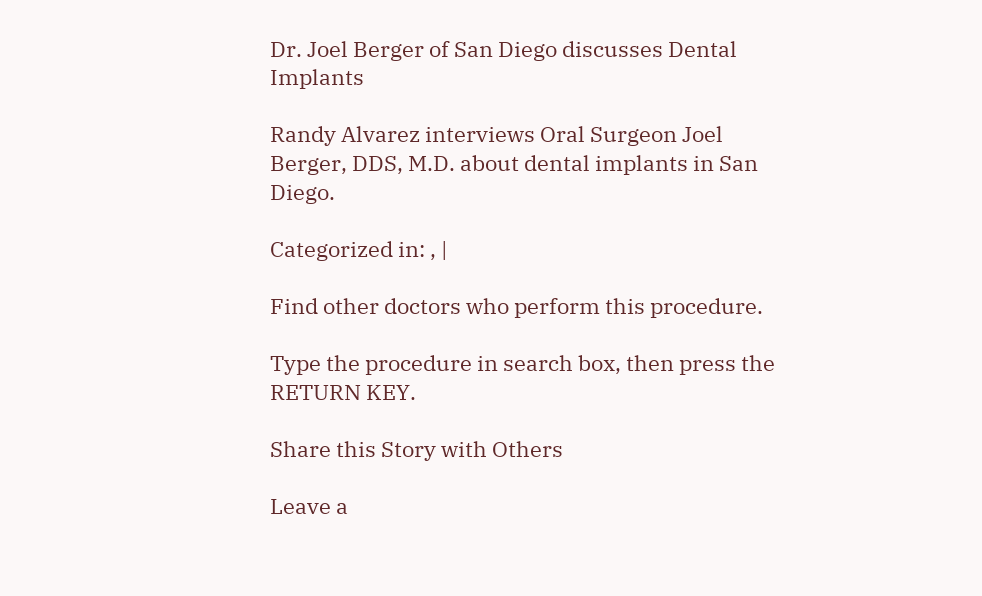Dr. Joel Berger of San Diego discusses Dental Implants

Randy Alvarez interviews Oral Surgeon Joel Berger, DDS, M.D. about dental implants in San Diego.

Categorized in: , |

Find other doctors who perform this procedure.

Type the procedure in search box, then press the RETURN KEY.

Share this Story with Others

Leave a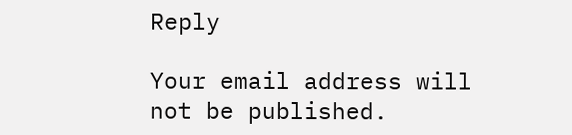Reply

Your email address will not be published.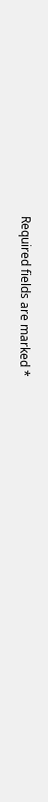Required fields are marked *